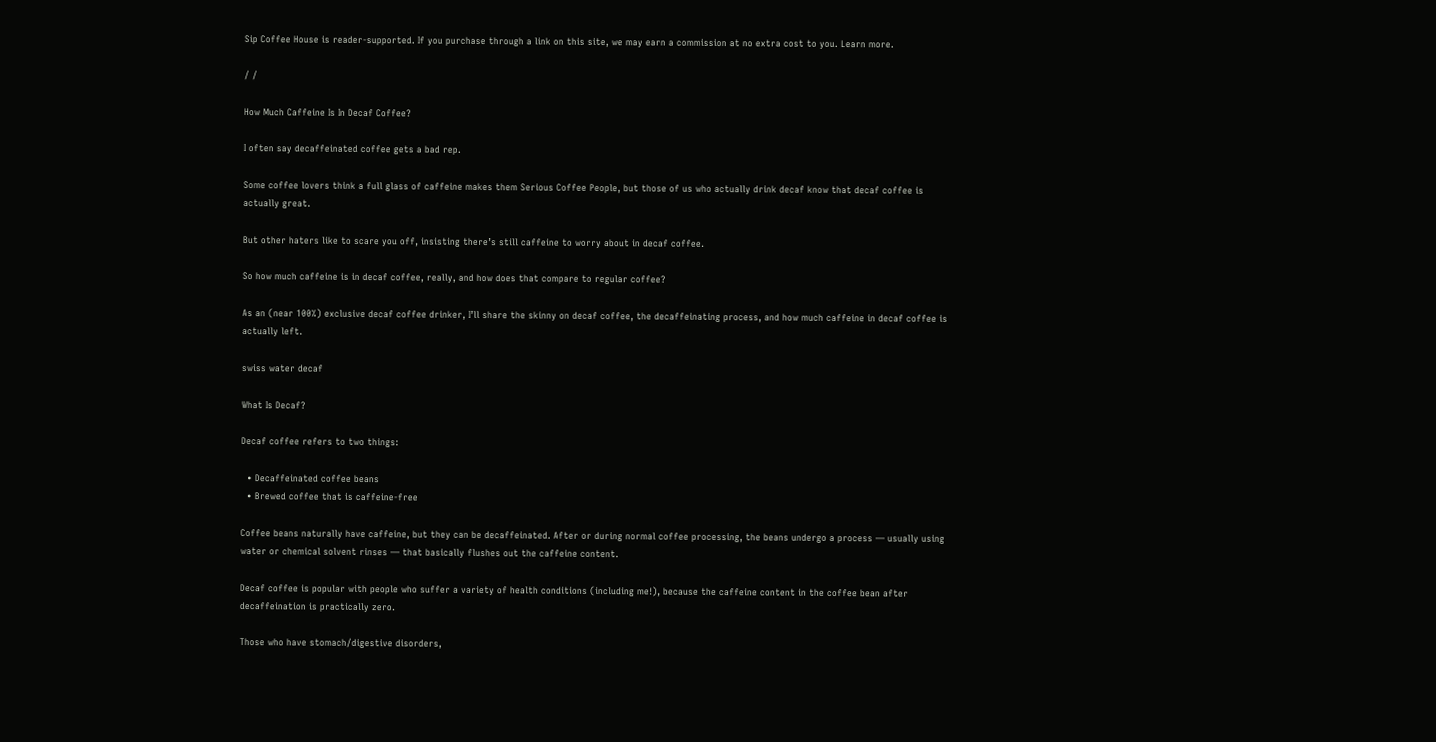Sip Coffee House is reader-supported. If you purchase through a link on this site, we may earn a commission at no extra cost to you. Learn more.

/ /

How Much Caffeine Is In Decaf Coffee?

I often say decaffeinated coffee gets a bad rep.

Some coffee lovers think a full glass of caffeine makes them Serious Coffee People, but those of us who actually drink decaf know that decaf coffee is actually great.

But other haters like to scare you off, insisting there’s still caffeine to worry about in decaf coffee.

So how much caffeine is in decaf coffee, really, and how does that compare to regular coffee?

As an (near 100%) exclusive decaf coffee drinker, I’ll share the skinny on decaf coffee, the decaffeinating process, and how much caffeine in decaf coffee is actually left.

swiss water decaf

What Is Decaf?

Decaf coffee refers to two things:

  • Decaffeinated coffee beans
  • Brewed coffee that is caffeine-free

Coffee beans naturally have caffeine, but they can be decaffeinated. After or during normal coffee processing, the beans undergo a process — usually using water or chemical solvent rinses — that basically flushes out the caffeine content.

Decaf coffee is popular with people who suffer a variety of health conditions (including me!), because the caffeine content in the coffee bean after decaffeination is practically zero.

Those who have stomach/digestive disorders,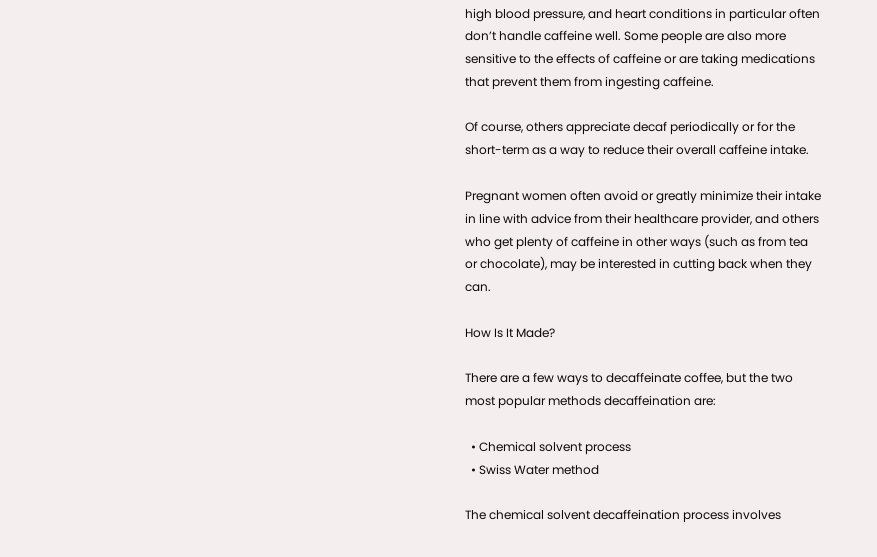high blood pressure, and heart conditions in particular often don’t handle caffeine well. Some people are also more sensitive to the effects of caffeine or are taking medications that prevent them from ingesting caffeine.

Of course, others appreciate decaf periodically or for the short-term as a way to reduce their overall caffeine intake.

Pregnant women often avoid or greatly minimize their intake in line with advice from their healthcare provider, and others who get plenty of caffeine in other ways (such as from tea or chocolate), may be interested in cutting back when they can.

How Is It Made?

There are a few ways to decaffeinate coffee, but the two most popular methods decaffeination are:

  • Chemical solvent process
  • Swiss Water method

The chemical solvent decaffeination process involves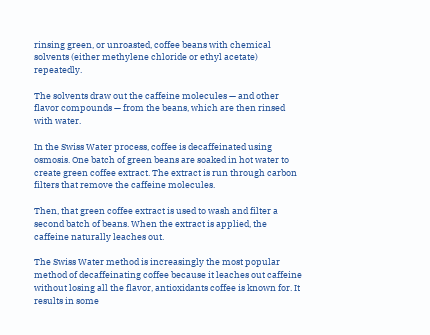rinsing green, or unroasted, coffee beans with chemical solvents (either methylene chloride or ethyl acetate) repeatedly.

The solvents draw out the caffeine molecules — and other flavor compounds — from the beans, which are then rinsed with water.

In the Swiss Water process, coffee is decaffeinated using osmosis. One batch of green beans are soaked in hot water to create green coffee extract. The extract is run through carbon filters that remove the caffeine molecules.

Then, that green coffee extract is used to wash and filter a second batch of beans. When the extract is applied, the caffeine naturally leaches out.

The Swiss Water method is increasingly the most popular method of decaffeinating coffee because it leaches out caffeine without losing all the flavor, antioxidants coffee is known for. It results in some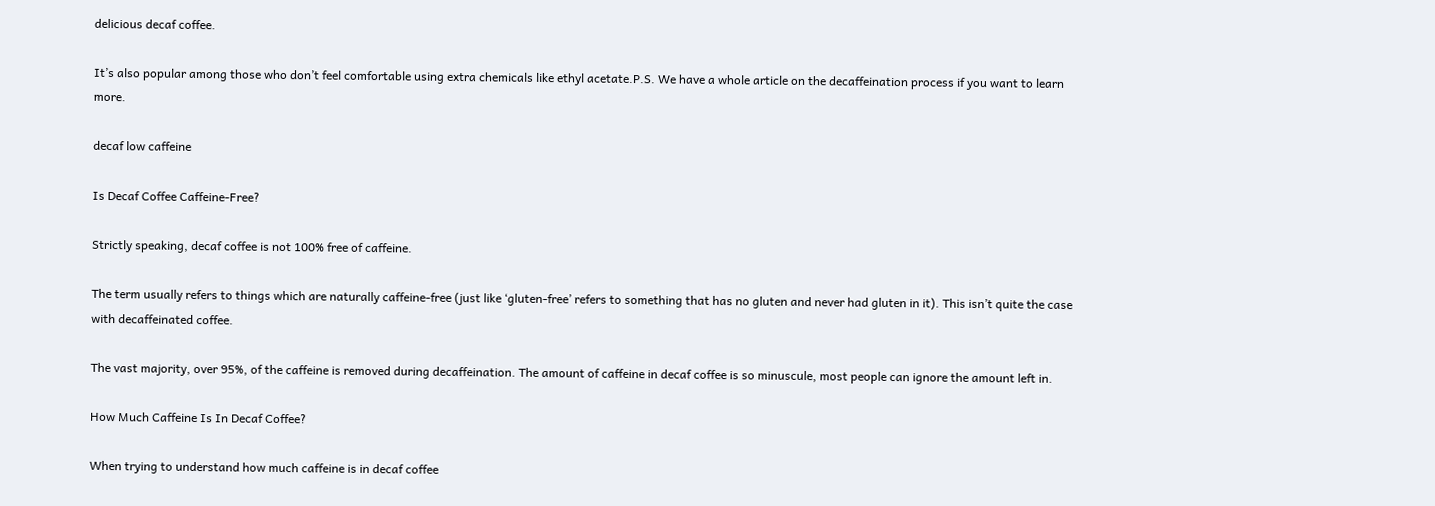delicious decaf coffee.

It’s also popular among those who don’t feel comfortable using extra chemicals like ethyl acetate.P.S. We have a whole article on the decaffeination process if you want to learn more.

decaf low caffeine

Is Decaf Coffee Caffeine-Free?

Strictly speaking, decaf coffee is not 100% free of caffeine.

The term usually refers to things which are naturally caffeine-free (just like ‘gluten-free’ refers to something that has no gluten and never had gluten in it). This isn’t quite the case with decaffeinated coffee.

The vast majority, over 95%, of the caffeine is removed during decaffeination. The amount of caffeine in decaf coffee is so minuscule, most people can ignore the amount left in.

How Much Caffeine Is In Decaf Coffee?

When trying to understand how much caffeine is in decaf coffee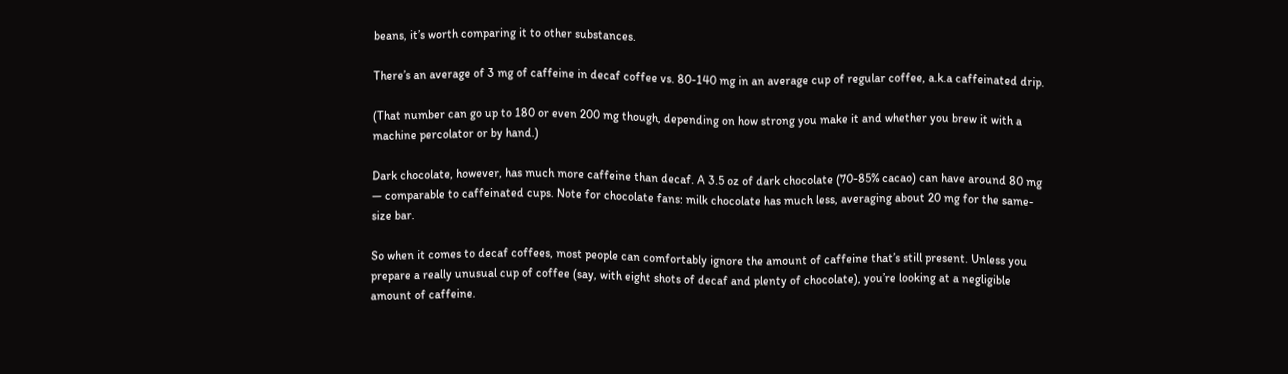beans, it’s worth comparing it to other substances.

There’s an average of 3 mg of caffeine in decaf coffee vs. 80-140 mg in an average cup of regular coffee, a.k.a caffeinated drip.

(That number can go up to 180 or even 200 mg though, depending on how strong you make it and whether you brew it with a machine percolator or by hand.)

Dark chocolate, however, has much more caffeine than decaf. A 3.5 oz of dark chocolate (70-85% cacao) can have around 80 mg — comparable to caffeinated cups. Note for chocolate fans: milk chocolate has much less, averaging about 20 mg for the same-size bar.

So when it comes to decaf coffees, most people can comfortably ignore the amount of caffeine that’s still present. Unless you prepare a really unusual cup of coffee (say, with eight shots of decaf and plenty of chocolate), you’re looking at a negligible amount of caffeine.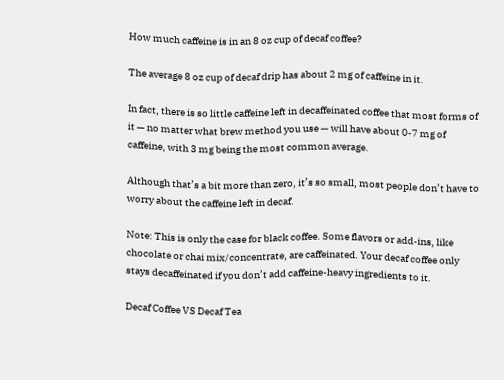How much caffeine is in an 8 oz cup of decaf coffee?

The average 8 oz cup of decaf drip has about 2 mg of caffeine in it.

In fact, there is so little caffeine left in decaffeinated coffee that most forms of it — no matter what brew method you use — will have about 0-7 mg of caffeine, with 3 mg being the most common average.

Although that’s a bit more than zero, it’s so small, most people don’t have to worry about the caffeine left in decaf.

Note: This is only the case for black coffee. Some flavors or add-ins, like chocolate or chai mix/concentrate, are caffeinated. Your decaf coffee only stays decaffeinated if you don’t add caffeine-heavy ingredients to it.

Decaf Coffee VS Decaf Tea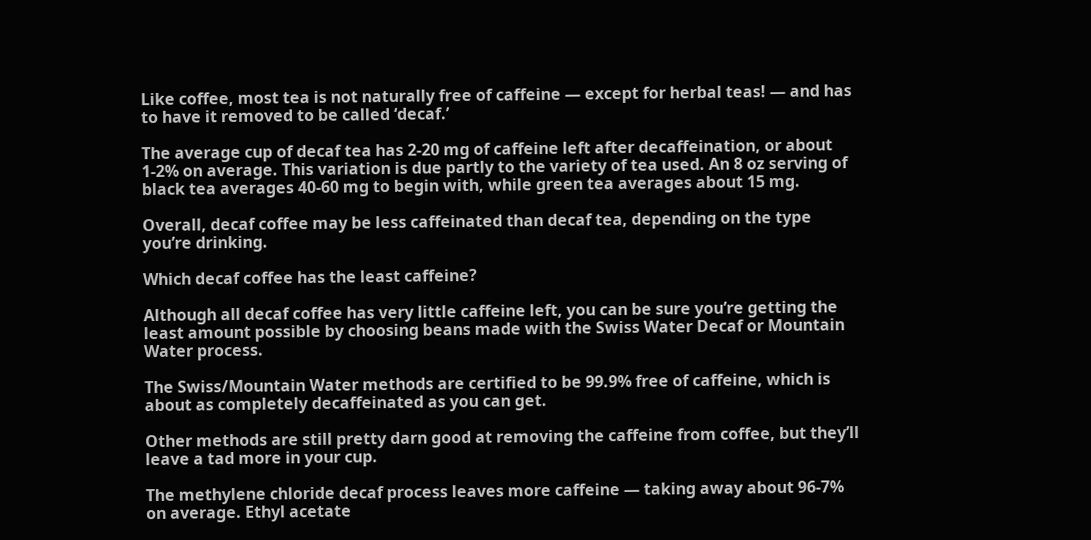Like coffee, most tea is not naturally free of caffeine — except for herbal teas! — and has to have it removed to be called ‘decaf.’

The average cup of decaf tea has 2-20 mg of caffeine left after decaffeination, or about 1-2% on average. This variation is due partly to the variety of tea used. An 8 oz serving of black tea averages 40-60 mg to begin with, while green tea averages about 15 mg.

Overall, decaf coffee may be less caffeinated than decaf tea, depending on the type you’re drinking.

Which decaf coffee has the least caffeine?

Although all decaf coffee has very little caffeine left, you can be sure you’re getting the least amount possible by choosing beans made with the Swiss Water Decaf or Mountain Water process.

The Swiss/Mountain Water methods are certified to be 99.9% free of caffeine, which is about as completely decaffeinated as you can get.

Other methods are still pretty darn good at removing the caffeine from coffee, but they’ll leave a tad more in your cup.

The methylene chloride decaf process leaves more caffeine — taking away about 96-7% on average. Ethyl acetate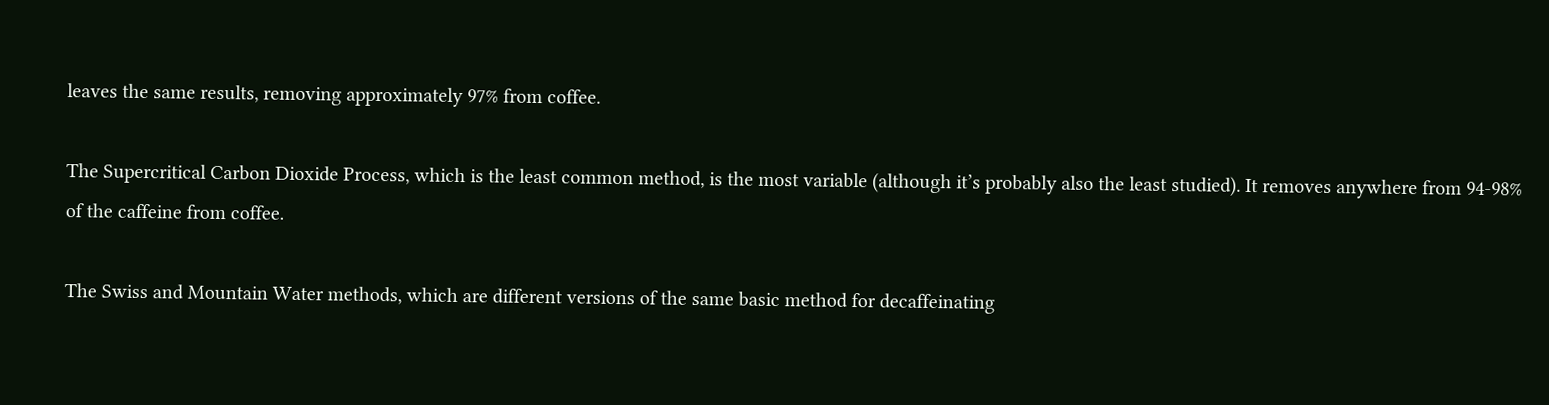leaves the same results, removing approximately 97% from coffee.

The Supercritical Carbon Dioxide Process, which is the least common method, is the most variable (although it’s probably also the least studied). It removes anywhere from 94-98% of the caffeine from coffee.

The Swiss and Mountain Water methods, which are different versions of the same basic method for decaffeinating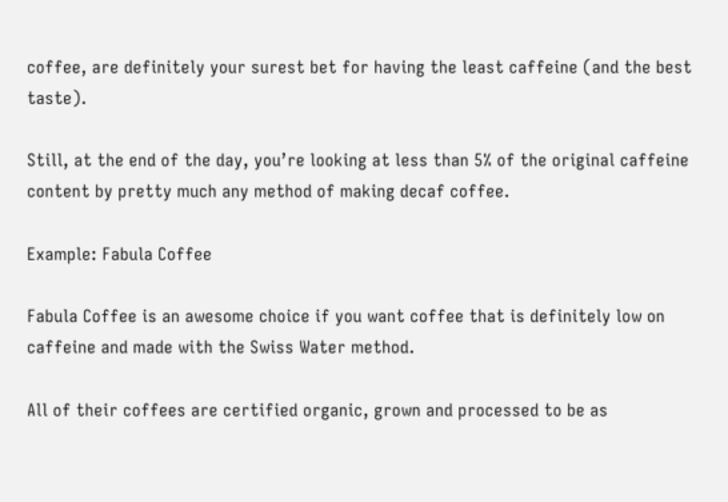coffee, are definitely your surest bet for having the least caffeine (and the best taste).

Still, at the end of the day, you’re looking at less than 5% of the original caffeine content by pretty much any method of making decaf coffee.

Example: Fabula Coffee

Fabula Coffee is an awesome choice if you want coffee that is definitely low on caffeine and made with the Swiss Water method.

All of their coffees are certified organic, grown and processed to be as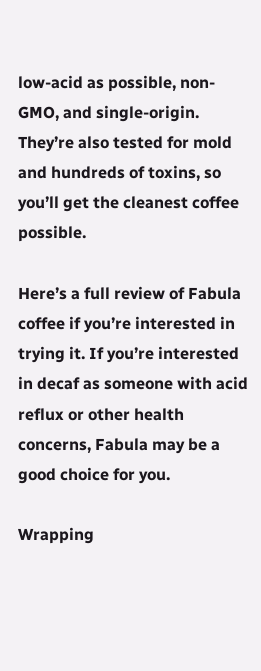low-acid as possible, non-GMO, and single-origin. They’re also tested for mold and hundreds of toxins, so you’ll get the cleanest coffee possible.

Here’s a full review of Fabula coffee if you’re interested in trying it. If you’re interested in decaf as someone with acid reflux or other health concerns, Fabula may be a good choice for you.

Wrapping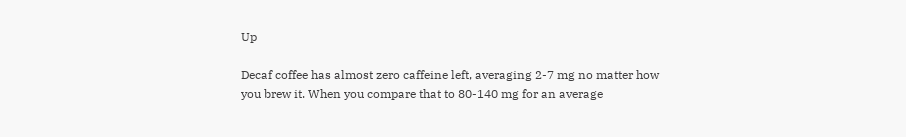Up

Decaf coffee has almost zero caffeine left, averaging 2-7 mg no matter how you brew it. When you compare that to 80-140 mg for an average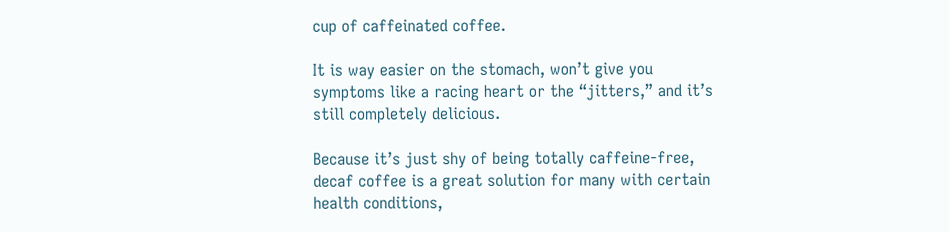cup of caffeinated coffee.

It is way easier on the stomach, won’t give you symptoms like a racing heart or the “jitters,” and it’s still completely delicious.

Because it’s just shy of being totally caffeine-free, decaf coffee is a great solution for many with certain health conditions,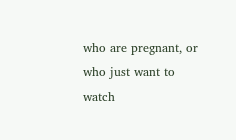who are pregnant, or who just want to watch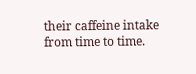their caffeine intake from time to time.